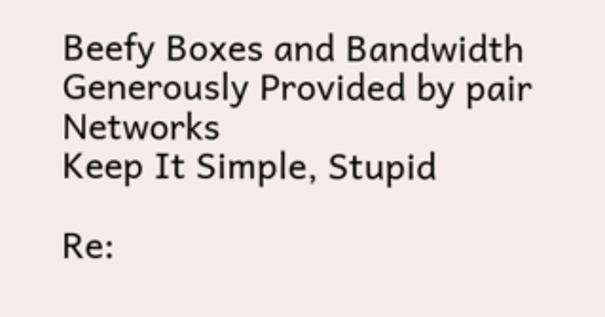Beefy Boxes and Bandwidth Generously Provided by pair Networks
Keep It Simple, Stupid

Re: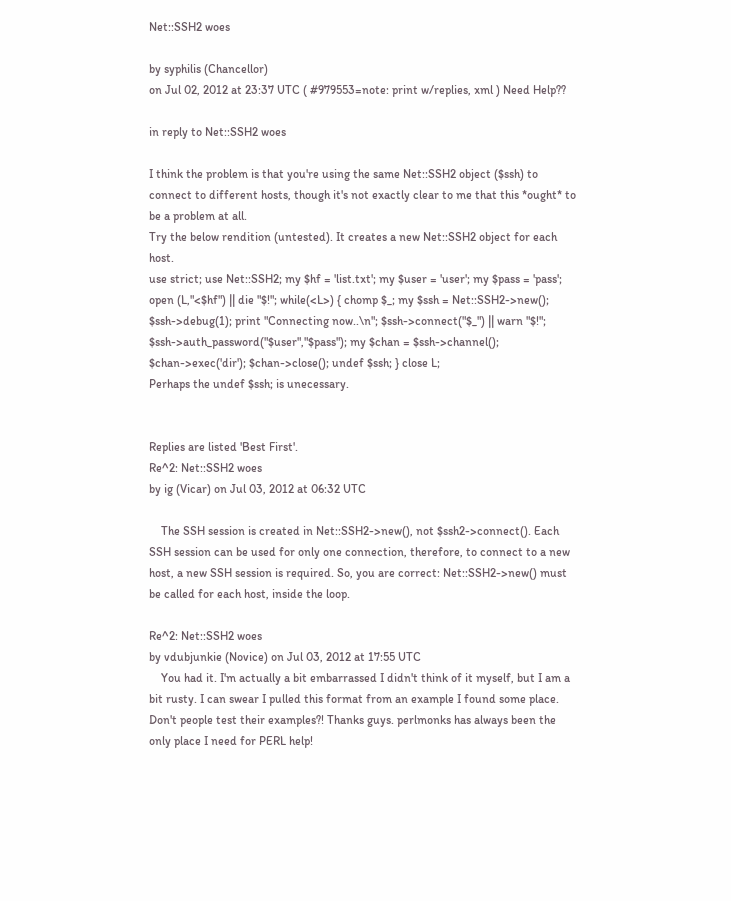Net::SSH2 woes

by syphilis (Chancellor)
on Jul 02, 2012 at 23:37 UTC ( #979553=note: print w/replies, xml ) Need Help??

in reply to Net::SSH2 woes

I think the problem is that you're using the same Net::SSH2 object ($ssh) to connect to different hosts, though it's not exactly clear to me that this *ought* to be a problem at all.
Try the below rendition (untested). It creates a new Net::SSH2 object for each host.
use strict; use Net::SSH2; my $hf = 'list.txt'; my $user = 'user'; my $pass = 'pass'; open (L,"<$hf") || die "$!"; while(<L>) { chomp $_; my $ssh = Net::SSH2->new(); $ssh->debug(1); print "Connecting now..\n"; $ssh->connect("$_") || warn "$!"; $ssh->auth_password("$user","$pass"); my $chan = $ssh->channel(); $chan->exec('dir'); $chan->close(); undef $ssh; } close L;
Perhaps the undef $ssh; is unecessary.


Replies are listed 'Best First'.
Re^2: Net::SSH2 woes
by ig (Vicar) on Jul 03, 2012 at 06:32 UTC

    The SSH session is created in Net::SSH2->new(), not $ssh2->connect(). Each SSH session can be used for only one connection, therefore, to connect to a new host, a new SSH session is required. So, you are correct: Net::SSH2->new() must be called for each host, inside the loop.

Re^2: Net::SSH2 woes
by vdubjunkie (Novice) on Jul 03, 2012 at 17:55 UTC
    You had it. I'm actually a bit embarrassed I didn't think of it myself, but I am a bit rusty. I can swear I pulled this format from an example I found some place. Don't people test their examples?! Thanks guys. perlmonks has always been the only place I need for PERL help!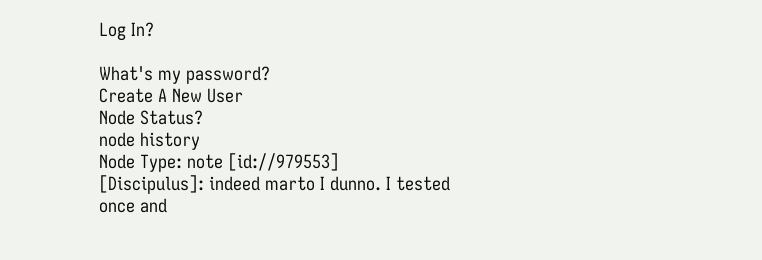Log In?

What's my password?
Create A New User
Node Status?
node history
Node Type: note [id://979553]
[Discipulus]: indeed marto I dunno. I tested once and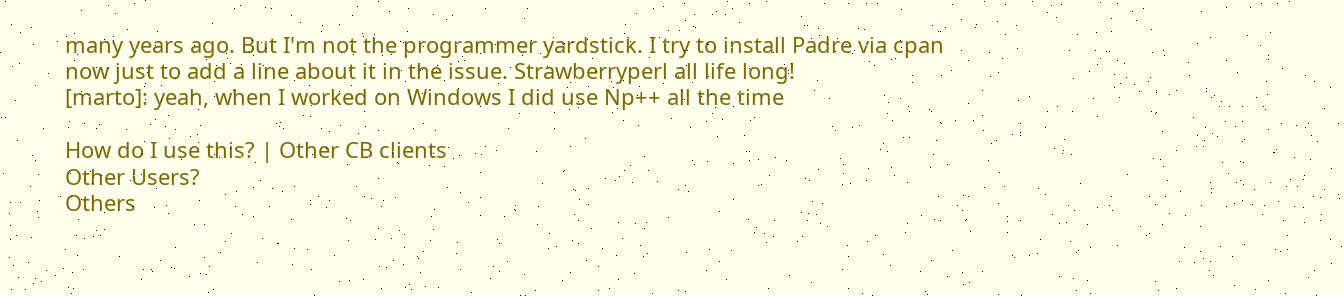many years ago. But I'm not the programmer yardstick. I try to install Padre via cpan now just to add a line about it in the issue. Strawberryperl all life long!
[marto]: yeah, when I worked on Windows I did use Np++ all the time

How do I use this? | Other CB clients
Other Users?
Others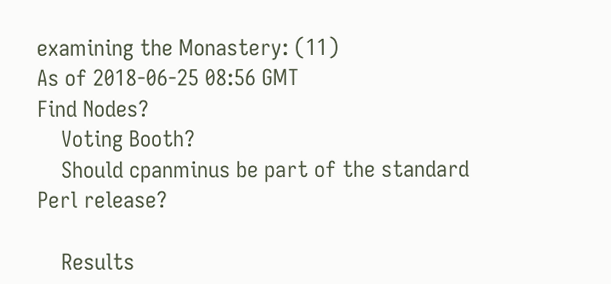examining the Monastery: (11)
As of 2018-06-25 08:56 GMT
Find Nodes?
    Voting Booth?
    Should cpanminus be part of the standard Perl release?

    Results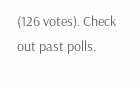(126 votes). Check out past polls.